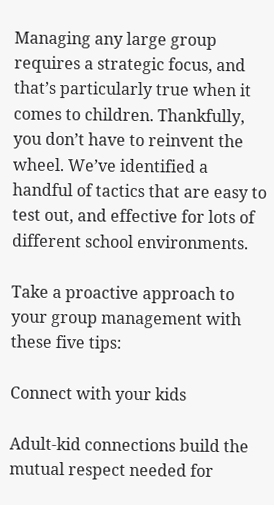Managing any large group requires a strategic focus, and that’s particularly true when it comes to children. Thankfully, you don’t have to reinvent the wheel. We’ve identified a handful of tactics that are easy to test out, and effective for lots of different school environments.

Take a proactive approach to your group management with these five tips:

Connect with your kids

Adult-kid connections build the mutual respect needed for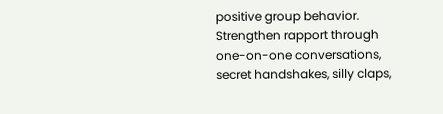positive group behavior. Strengthen rapport through one-on-one conversations, secret handshakes, silly claps,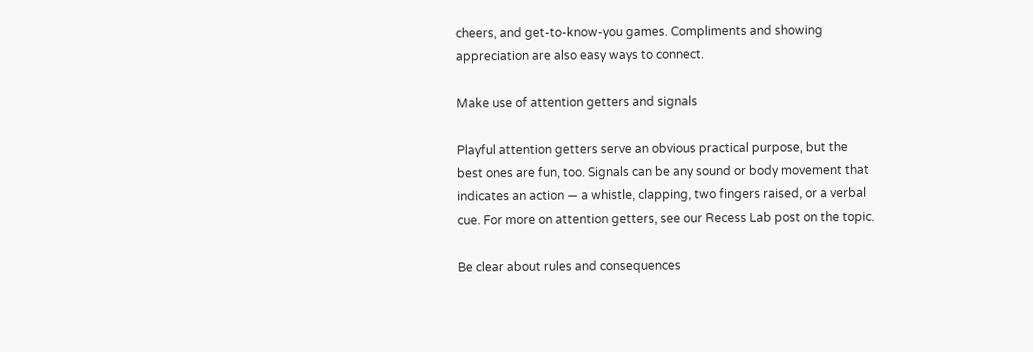cheers, and get-to-know-you games. Compliments and showing appreciation are also easy ways to connect.

Make use of attention getters and signals

Playful attention getters serve an obvious practical purpose, but the best ones are fun, too. Signals can be any sound or body movement that indicates an action — a whistle, clapping, two fingers raised, or a verbal cue. For more on attention getters, see our Recess Lab post on the topic.

Be clear about rules and consequences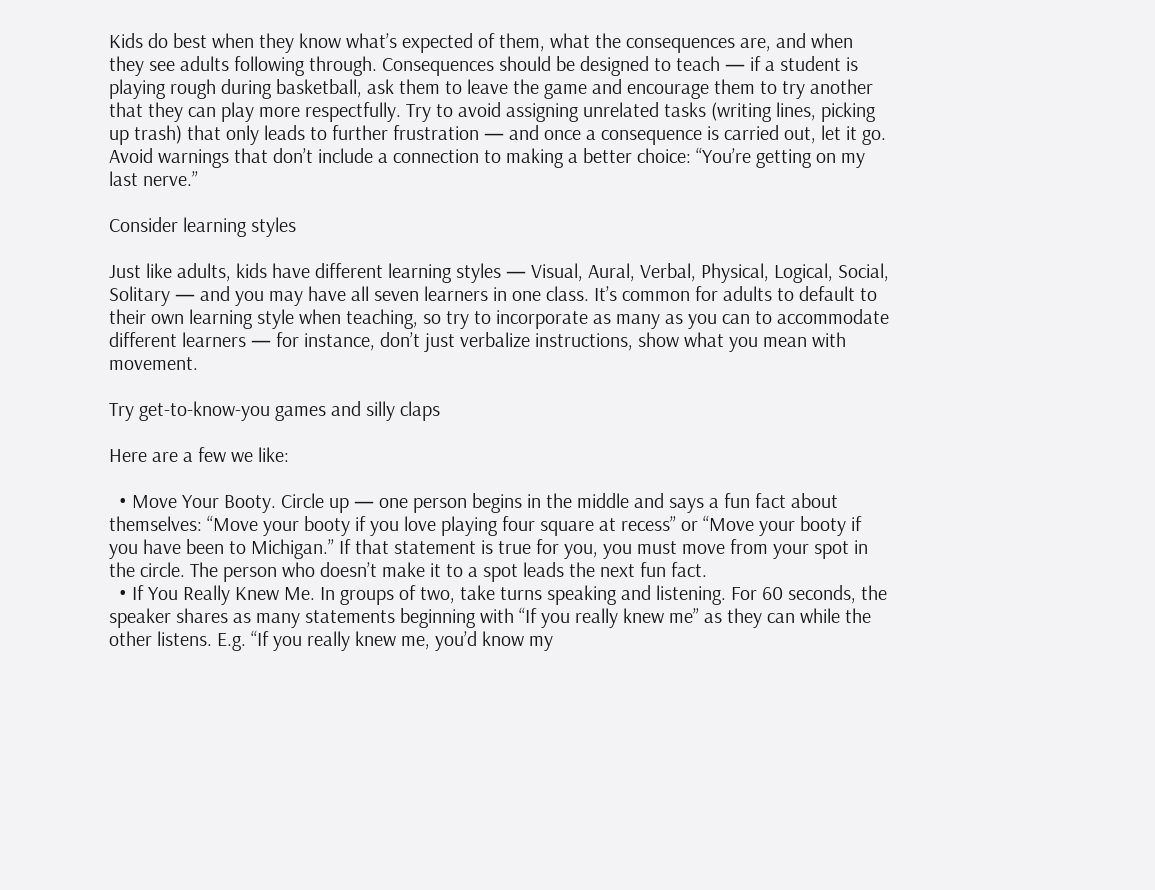Kids do best when they know what’s expected of them, what the consequences are, and when they see adults following through. Consequences should be designed to teach — if a student is playing rough during basketball, ask them to leave the game and encourage them to try another that they can play more respectfully. Try to avoid assigning unrelated tasks (writing lines, picking up trash) that only leads to further frustration — and once a consequence is carried out, let it go. Avoid warnings that don’t include a connection to making a better choice: “You’re getting on my last nerve.”

Consider learning styles

Just like adults, kids have different learning styles — Visual, Aural, Verbal, Physical, Logical, Social, Solitary — and you may have all seven learners in one class. It’s common for adults to default to their own learning style when teaching, so try to incorporate as many as you can to accommodate different learners — for instance, don’t just verbalize instructions, show what you mean with movement.

Try get-to-know-you games and silly claps

Here are a few we like:

  • Move Your Booty. Circle up — one person begins in the middle and says a fun fact about themselves: “Move your booty if you love playing four square at recess” or “Move your booty if you have been to Michigan.” If that statement is true for you, you must move from your spot in the circle. The person who doesn’t make it to a spot leads the next fun fact.
  • If You Really Knew Me. In groups of two, take turns speaking and listening. For 60 seconds, the speaker shares as many statements beginning with “If you really knew me” as they can while the other listens. E.g. “If you really knew me, you’d know my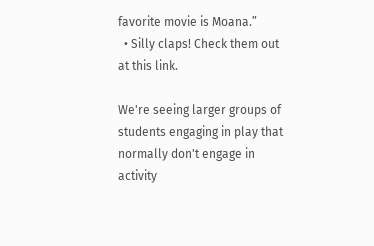favorite movie is Moana.”
  • Silly claps! Check them out at this link.

We're seeing larger groups of students engaging in play that normally don't engage in activity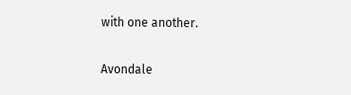with one another.

Avondale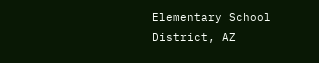Elementary School District, AZ